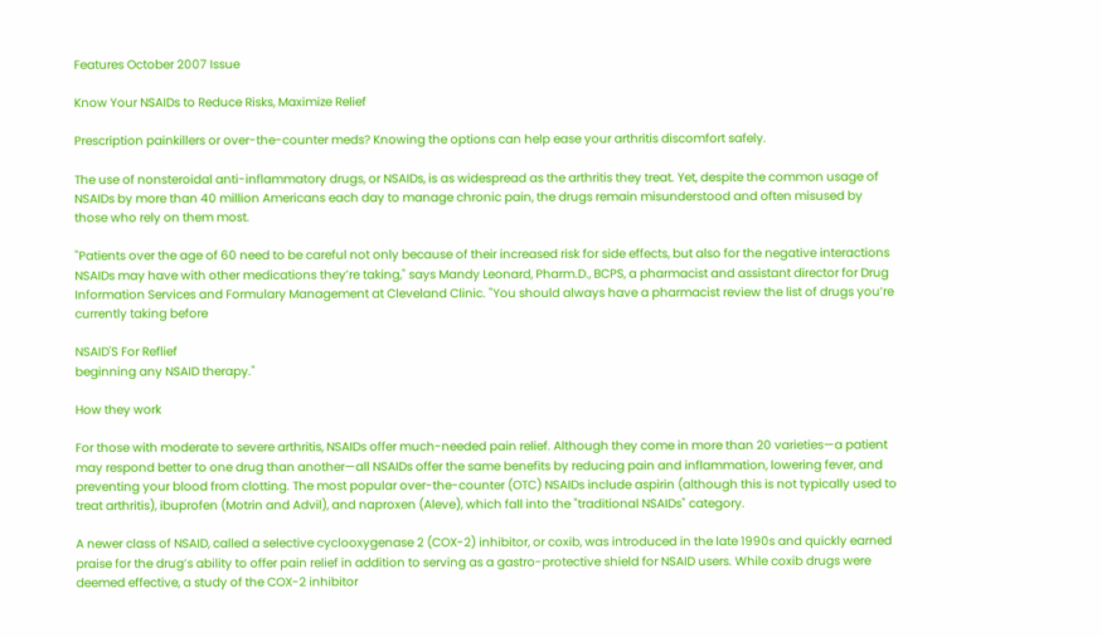Features October 2007 Issue

Know Your NSAIDs to Reduce Risks, Maximize Relief

Prescription painkillers or over-the-counter meds? Knowing the options can help ease your arthritis discomfort safely.

The use of nonsteroidal anti-inflammatory drugs, or NSAIDs, is as widespread as the arthritis they treat. Yet, despite the common usage of NSAIDs by more than 40 million Americans each day to manage chronic pain, the drugs remain misunderstood and often misused by those who rely on them most.

"Patients over the age of 60 need to be careful not only because of their increased risk for side effects, but also for the negative interactions NSAIDs may have with other medications they’re taking," says Mandy Leonard, Pharm.D., BCPS, a pharmacist and assistant director for Drug Information Services and Formulary Management at Cleveland Clinic. "You should always have a pharmacist review the list of drugs you’re currently taking before

NSAID'S For Reflief
beginning any NSAID therapy."

How they work

For those with moderate to severe arthritis, NSAIDs offer much-needed pain relief. Although they come in more than 20 varieties—a patient may respond better to one drug than another—all NSAIDs offer the same benefits by reducing pain and inflammation, lowering fever, and preventing your blood from clotting. The most popular over-the-counter (OTC) NSAIDs include aspirin (although this is not typically used to treat arthritis), ibuprofen (Motrin and Advil), and naproxen (Aleve), which fall into the "traditional NSAIDs" category.

A newer class of NSAID, called a selective cyclooxygenase 2 (COX-2) inhibitor, or coxib, was introduced in the late 1990s and quickly earned praise for the drug’s ability to offer pain relief in addition to serving as a gastro-protective shield for NSAID users. While coxib drugs were deemed effective, a study of the COX-2 inhibitor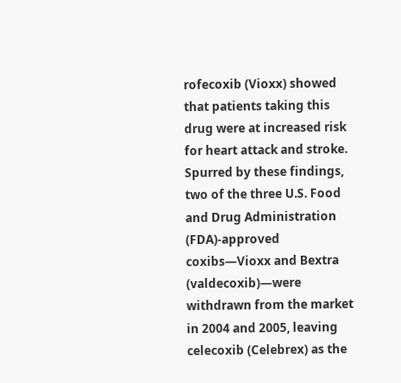rofecoxib (Vioxx) showed that patients taking this drug were at increased risk for heart attack and stroke. Spurred by these findings, two of the three U.S. Food and Drug Administration (FDA)-approved coxibs—Vioxx and Bextra (valdecoxib)—were withdrawn from the market in 2004 and 2005, leaving celecoxib (Celebrex) as the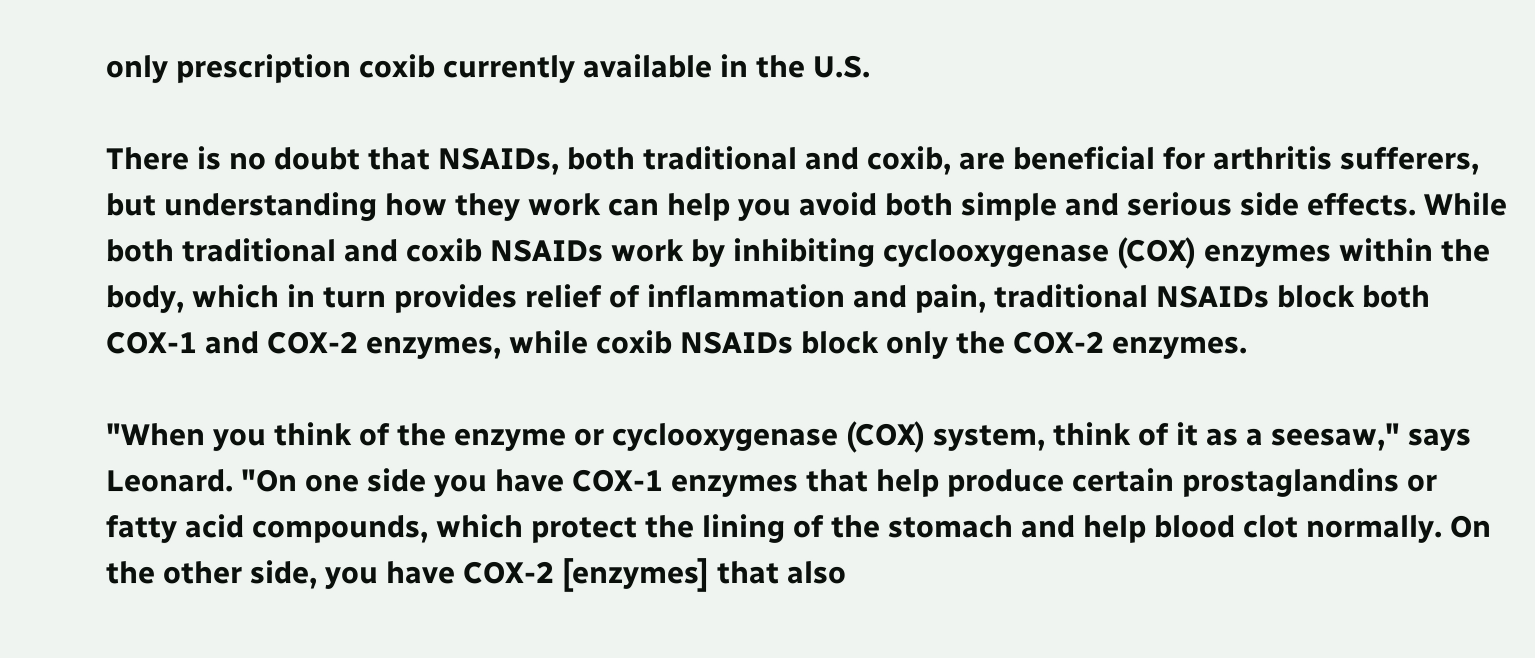only prescription coxib currently available in the U.S.

There is no doubt that NSAIDs, both traditional and coxib, are beneficial for arthritis sufferers, but understanding how they work can help you avoid both simple and serious side effects. While both traditional and coxib NSAIDs work by inhibiting cyclooxygenase (COX) enzymes within the body, which in turn provides relief of inflammation and pain, traditional NSAIDs block both COX-1 and COX-2 enzymes, while coxib NSAIDs block only the COX-2 enzymes.

"When you think of the enzyme or cyclooxygenase (COX) system, think of it as a seesaw," says Leonard. "On one side you have COX-1 enzymes that help produce certain prostaglandins or fatty acid compounds, which protect the lining of the stomach and help blood clot normally. On the other side, you have COX-2 [enzymes] that also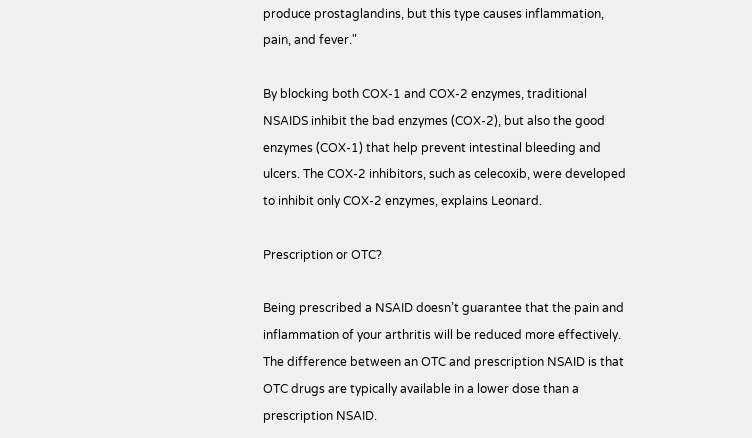produce prostaglandins, but this type causes inflammation, pain, and fever."

By blocking both COX-1 and COX-2 enzymes, traditional NSAIDS inhibit the bad enzymes (COX-2), but also the good enzymes (COX-1) that help prevent intestinal bleeding and ulcers. The COX-2 inhibitors, such as celecoxib, were developed to inhibit only COX-2 enzymes, explains Leonard.

Prescription or OTC?

Being prescribed a NSAID doesn’t guarantee that the pain and inflammation of your arthritis will be reduced more effectively. The difference between an OTC and prescription NSAID is that OTC drugs are typically available in a lower dose than a prescription NSAID.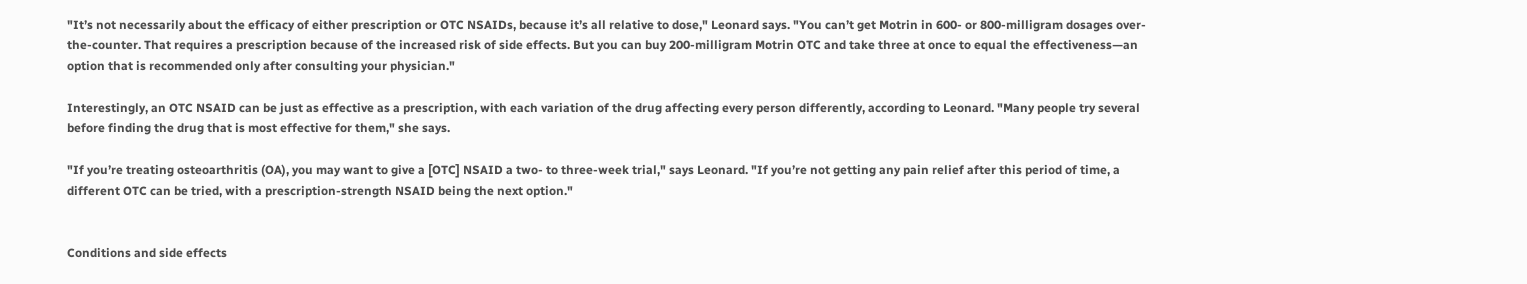"It’s not necessarily about the efficacy of either prescription or OTC NSAIDs, because it’s all relative to dose," Leonard says. "You can’t get Motrin in 600- or 800-milligram dosages over-the-counter. That requires a prescription because of the increased risk of side effects. But you can buy 200-milligram Motrin OTC and take three at once to equal the effectiveness—an option that is recommended only after consulting your physician."

Interestingly, an OTC NSAID can be just as effective as a prescription, with each variation of the drug affecting every person differently, according to Leonard. "Many people try several before finding the drug that is most effective for them," she says.

"If you’re treating osteoarthritis (OA), you may want to give a [OTC] NSAID a two- to three-week trial," says Leonard. "If you’re not getting any pain relief after this period of time, a different OTC can be tried, with a prescription-strength NSAID being the next option."


Conditions and side effects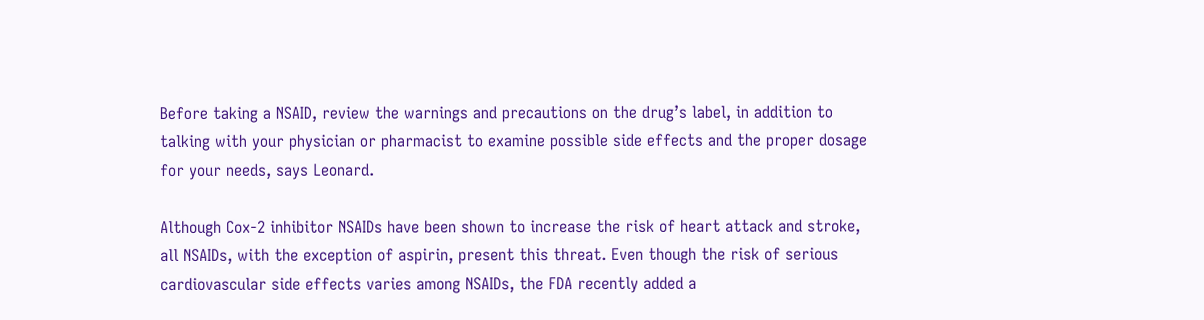Before taking a NSAID, review the warnings and precautions on the drug’s label, in addition to talking with your physician or pharmacist to examine possible side effects and the proper dosage for your needs, says Leonard.

Although Cox-2 inhibitor NSAIDs have been shown to increase the risk of heart attack and stroke, all NSAIDs, with the exception of aspirin, present this threat. Even though the risk of serious cardiovascular side effects varies among NSAIDs, the FDA recently added a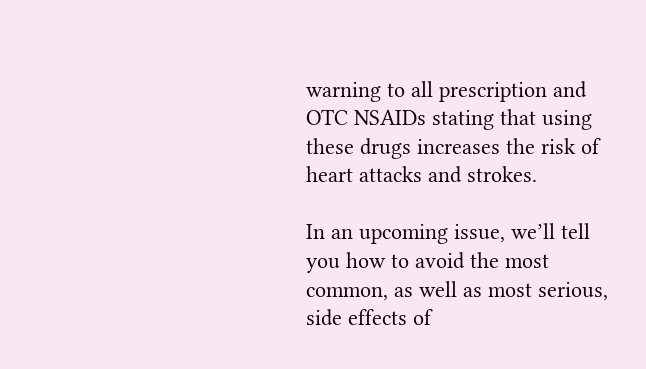warning to all prescription and OTC NSAIDs stating that using these drugs increases the risk of heart attacks and strokes.

In an upcoming issue, we’ll tell you how to avoid the most common, as well as most serious, side effects of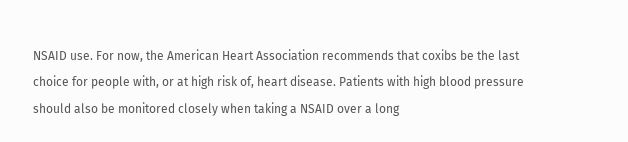NSAID use. For now, the American Heart Association recommends that coxibs be the last choice for people with, or at high risk of, heart disease. Patients with high blood pressure should also be monitored closely when taking a NSAID over a long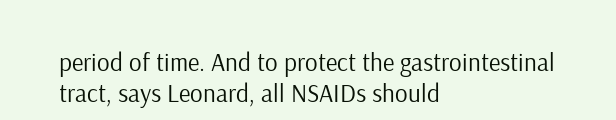period of time. And to protect the gastrointestinal tract, says Leonard, all NSAIDs should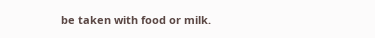be taken with food or milk.